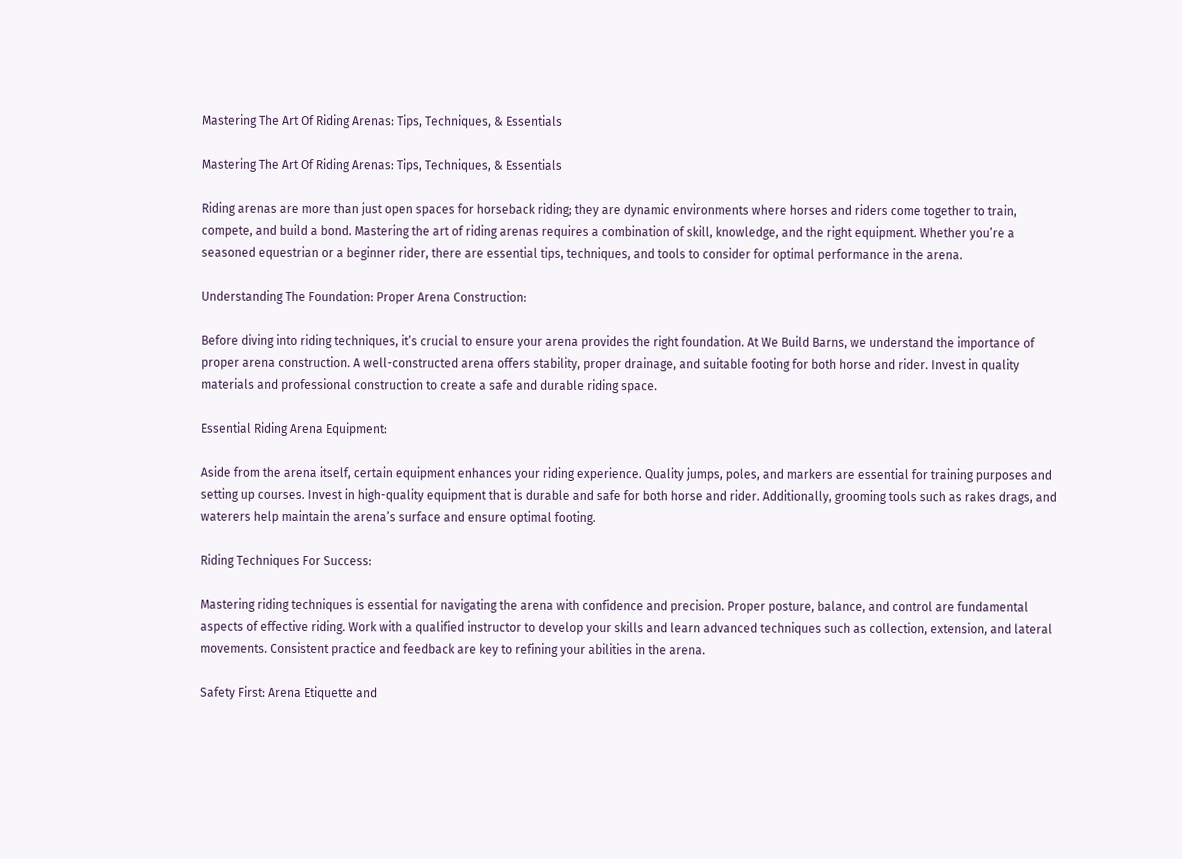Mastering The Art Of Riding Arenas: Tips, Techniques, & Essentials

Mastering The Art Of Riding Arenas: Tips, Techniques, & Essentials

Riding arenas are more than just open spaces for horseback riding; they are dynamic environments where horses and riders come together to train, compete, and build a bond. Mastering the art of riding arenas requires a combination of skill, knowledge, and the right equipment. Whether you’re a seasoned equestrian or a beginner rider, there are essential tips, techniques, and tools to consider for optimal performance in the arena.

Understanding The Foundation: Proper Arena Construction:

Before diving into riding techniques, it’s crucial to ensure your arena provides the right foundation. At We Build Barns, we understand the importance of proper arena construction. A well-constructed arena offers stability, proper drainage, and suitable footing for both horse and rider. Invest in quality materials and professional construction to create a safe and durable riding space.

Essential Riding Arena Equipment:

Aside from the arena itself, certain equipment enhances your riding experience. Quality jumps, poles, and markers are essential for training purposes and setting up courses. Invest in high-quality equipment that is durable and safe for both horse and rider. Additionally, grooming tools such as rakes drags, and waterers help maintain the arena’s surface and ensure optimal footing.

Riding Techniques For Success:

Mastering riding techniques is essential for navigating the arena with confidence and precision. Proper posture, balance, and control are fundamental aspects of effective riding. Work with a qualified instructor to develop your skills and learn advanced techniques such as collection, extension, and lateral movements. Consistent practice and feedback are key to refining your abilities in the arena.

Safety First: Arena Etiquette and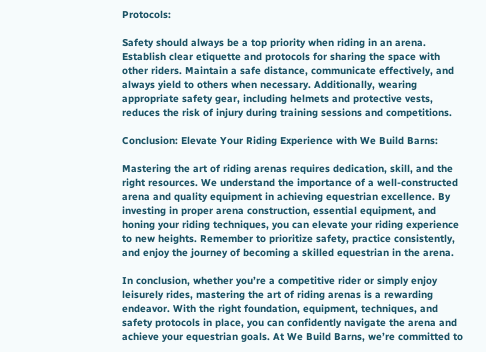Protocols:

Safety should always be a top priority when riding in an arena. Establish clear etiquette and protocols for sharing the space with other riders. Maintain a safe distance, communicate effectively, and always yield to others when necessary. Additionally, wearing appropriate safety gear, including helmets and protective vests, reduces the risk of injury during training sessions and competitions.

Conclusion: Elevate Your Riding Experience with We Build Barns:

Mastering the art of riding arenas requires dedication, skill, and the right resources. We understand the importance of a well-constructed arena and quality equipment in achieving equestrian excellence. By investing in proper arena construction, essential equipment, and honing your riding techniques, you can elevate your riding experience to new heights. Remember to prioritize safety, practice consistently, and enjoy the journey of becoming a skilled equestrian in the arena.

In conclusion, whether you’re a competitive rider or simply enjoy leisurely rides, mastering the art of riding arenas is a rewarding endeavor. With the right foundation, equipment, techniques, and safety protocols in place, you can confidently navigate the arena and achieve your equestrian goals. At We Build Barns, we’re committed to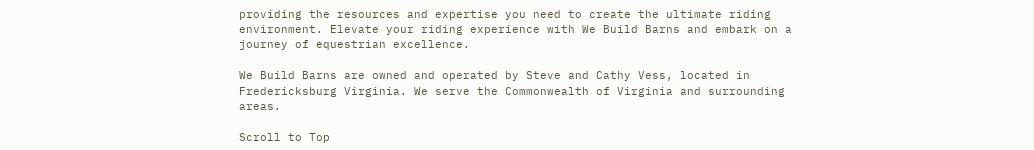providing the resources and expertise you need to create the ultimate riding environment. Elevate your riding experience with We Build Barns and embark on a journey of equestrian excellence.

We Build Barns are owned and operated by Steve and Cathy Vess, located in Fredericksburg Virginia. We serve the Commonwealth of Virginia and surrounding areas.

Scroll to Top